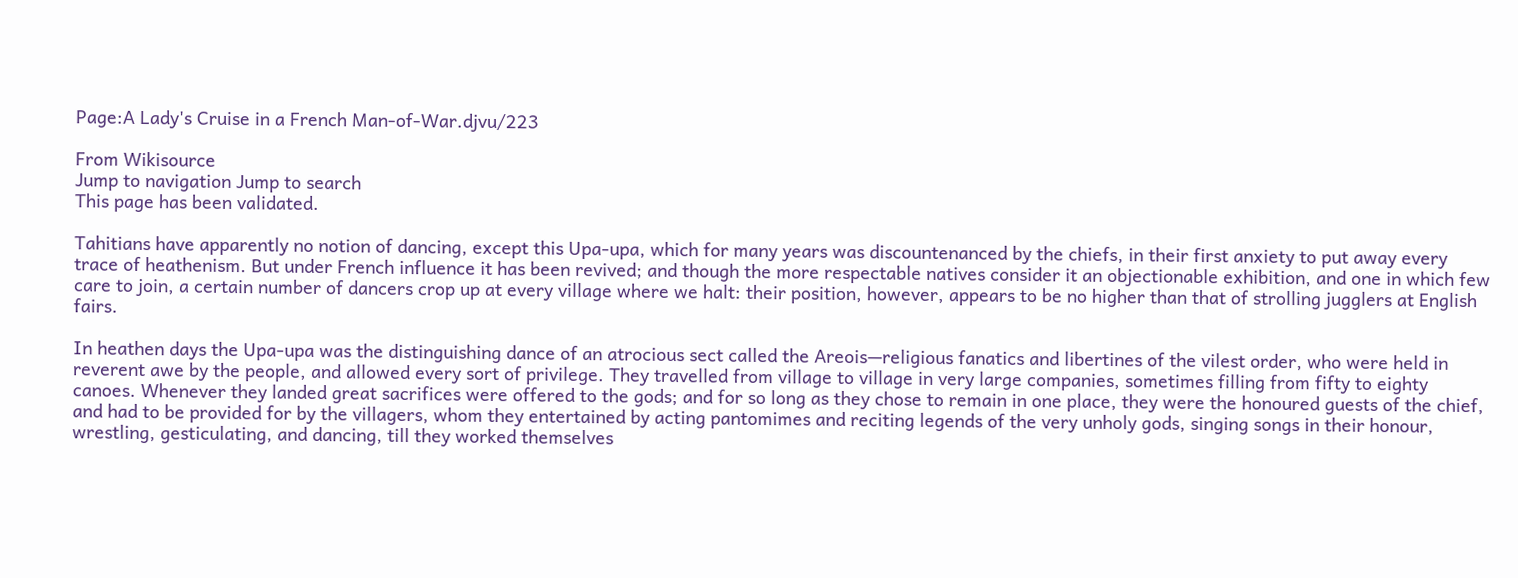Page:A Lady's Cruise in a French Man-of-War.djvu/223

From Wikisource
Jump to navigation Jump to search
This page has been validated.

Tahitians have apparently no notion of dancing, except this Upa-upa, which for many years was discountenanced by the chiefs, in their first anxiety to put away every trace of heathenism. But under French influence it has been revived; and though the more respectable natives consider it an objectionable exhibition, and one in which few care to join, a certain number of dancers crop up at every village where we halt: their position, however, appears to be no higher than that of strolling jugglers at English fairs.

In heathen days the Upa-upa was the distinguishing dance of an atrocious sect called the Areois—religious fanatics and libertines of the vilest order, who were held in reverent awe by the people, and allowed every sort of privilege. They travelled from village to village in very large companies, sometimes filling from fifty to eighty canoes. Whenever they landed great sacrifices were offered to the gods; and for so long as they chose to remain in one place, they were the honoured guests of the chief, and had to be provided for by the villagers, whom they entertained by acting pantomimes and reciting legends of the very unholy gods, singing songs in their honour, wrestling, gesticulating, and dancing, till they worked themselves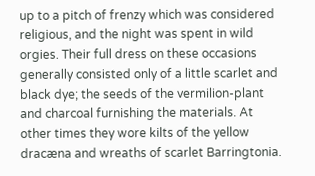up to a pitch of frenzy which was considered religious, and the night was spent in wild orgies. Their full dress on these occasions generally consisted only of a little scarlet and black dye; the seeds of the vermilion-plant and charcoal furnishing the materials. At other times they wore kilts of the yellow dracæna and wreaths of scarlet Barringtonia.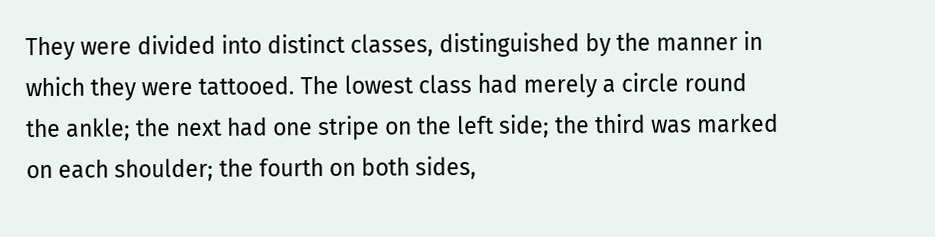They were divided into distinct classes, distinguished by the manner in which they were tattooed. The lowest class had merely a circle round the ankle; the next had one stripe on the left side; the third was marked on each shoulder; the fourth on both sides,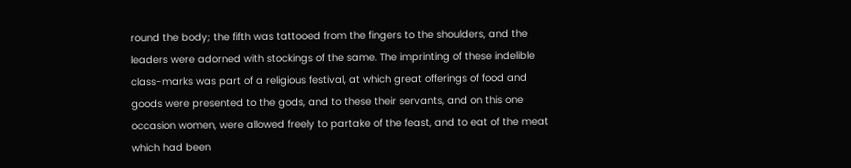round the body; the fifth was tattooed from the fingers to the shoulders, and the leaders were adorned with stockings of the same. The imprinting of these indelible class-marks was part of a religious festival, at which great offerings of food and goods were presented to the gods, and to these their servants, and on this one occasion women, were allowed freely to partake of the feast, and to eat of the meat which had been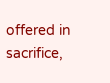offered in sacrifice,